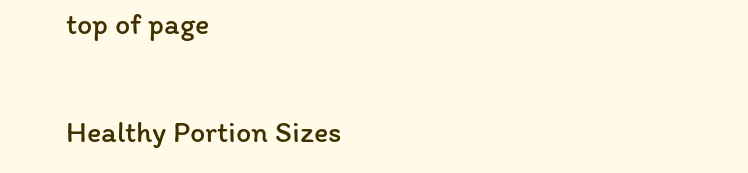top of page

Healthy Portion Sizes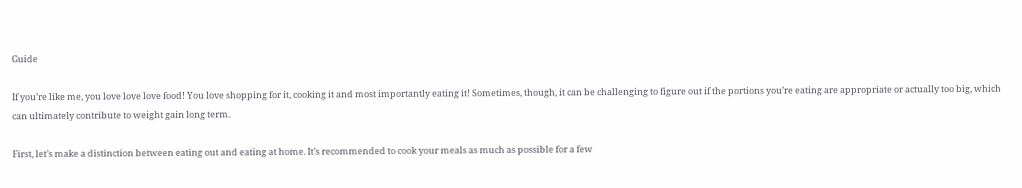Guide

If you’re like me, you love love love food! You love shopping for it, cooking it and most importantly eating it! Sometimes, though, it can be challenging to figure out if the portions you’re eating are appropriate or actually too big, which can ultimately contribute to weight gain long term.

First, let’s make a distinction between eating out and eating at home. It’s recommended to cook your meals as much as possible for a few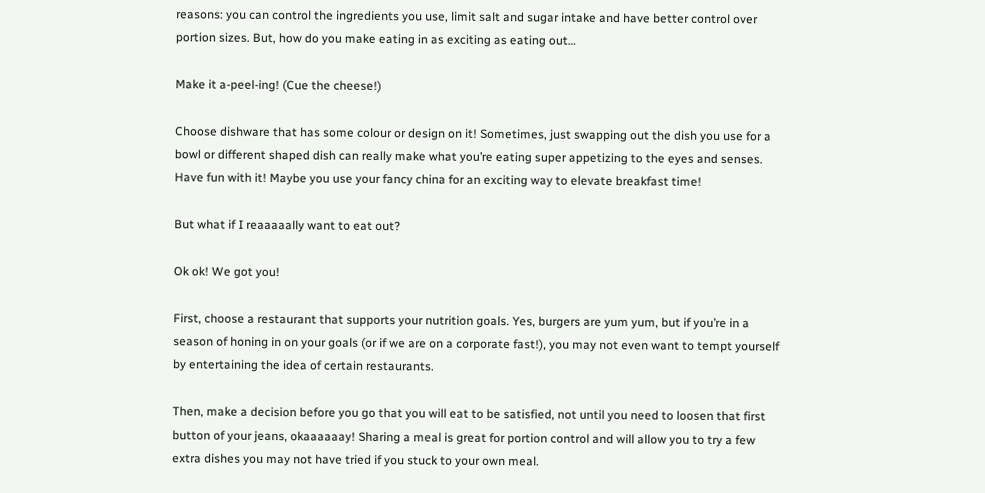reasons: you can control the ingredients you use, limit salt and sugar intake and have better control over portion sizes. But, how do you make eating in as exciting as eating out…

Make it a-peel-ing! (Cue the cheese!)

Choose dishware that has some colour or design on it! Sometimes, just swapping out the dish you use for a bowl or different shaped dish can really make what you’re eating super appetizing to the eyes and senses. Have fun with it! Maybe you use your fancy china for an exciting way to elevate breakfast time!

But what if I reaaaaally want to eat out?

Ok ok! We got you!

First, choose a restaurant that supports your nutrition goals. Yes, burgers are yum yum, but if you’re in a season of honing in on your goals (or if we are on a corporate fast!), you may not even want to tempt yourself by entertaining the idea of certain restaurants.

Then, make a decision before you go that you will eat to be satisfied, not until you need to loosen that first button of your jeans, okaaaaaay! Sharing a meal is great for portion control and will allow you to try a few extra dishes you may not have tried if you stuck to your own meal.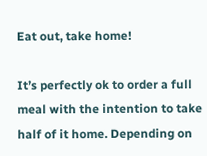Eat out, take home!

It’s perfectly ok to order a full meal with the intention to take half of it home. Depending on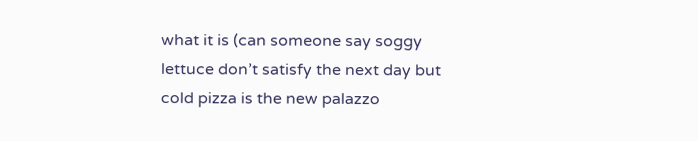what it is (can someone say soggy lettuce don’t satisfy the next day but cold pizza is the new palazzo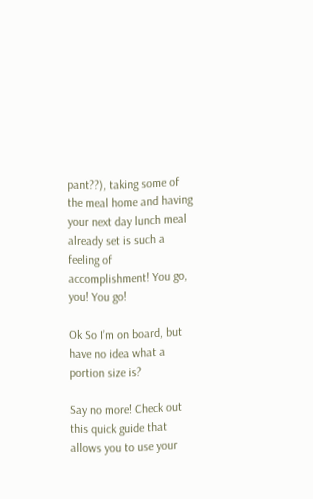pant??), taking some of the meal home and having your next day lunch meal already set is such a feeling of accomplishment! You go, you! You go!

Ok So I’m on board, but have no idea what a portion size is?

Say no more! Check out this quick guide that allows you to use your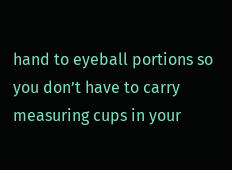hand to eyeball portions so you don’t have to carry measuring cups in your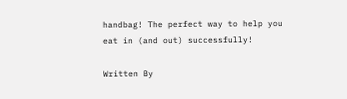handbag! The perfect way to help you eat in (and out) successfully!

Written By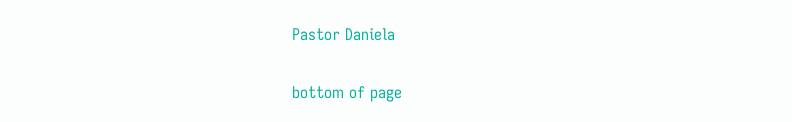Pastor Daniela

bottom of page